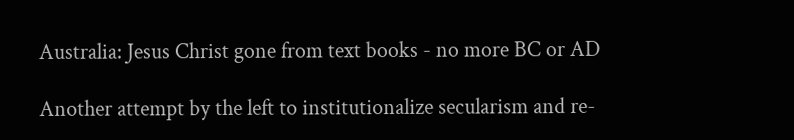Australia: Jesus Christ gone from text books - no more BC or AD

Another attempt by the left to institutionalize secularism and re-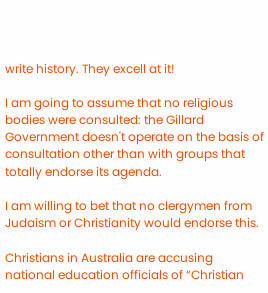write history. They excell at it!

I am going to assume that no religious bodies were consulted: the Gillard Government doesn't operate on the basis of consultation other than with groups that totally endorse its agenda.

I am willing to bet that no clergymen from Judaism or Christianity would endorse this.

Christians in Australia are accusing national education officials of “Christian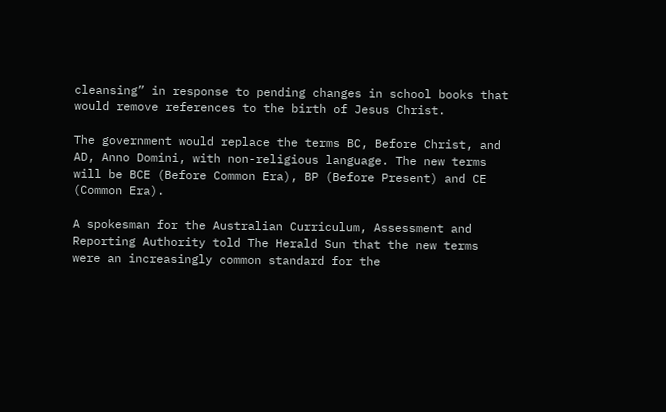cleansing” in response to pending changes in school books that would remove references to the birth of Jesus Christ.

The government would replace the terms BC, Before Christ, and AD, Anno Domini, with non-religious language. The new terms will be BCE (Before Common Era), BP (Before Present) and CE (Common Era).

A spokesman for the Australian Curriculum, Assessment and Reporting Authority told The Herald Sun that the new terms were an increasingly common standard for the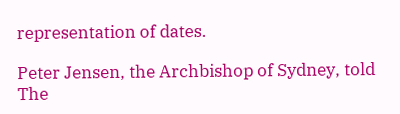representation of dates.

Peter Jensen, the Archbishop of Sydney, told The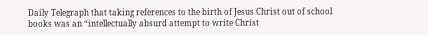Daily Telegraph that taking references to the birth of Jesus Christ out of school books was an “intellectually absurd attempt to write Christ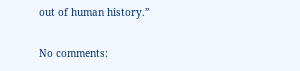out of human history.”

No comments: